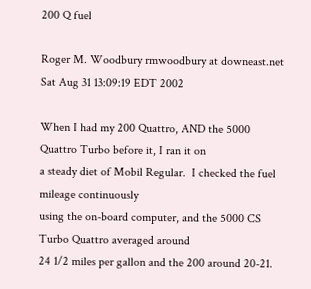200 Q fuel

Roger M. Woodbury rmwoodbury at downeast.net
Sat Aug 31 13:09:19 EDT 2002

When I had my 200 Quattro, AND the 5000 Quattro Turbo before it, I ran it on
a steady diet of Mobil Regular.  I checked the fuel mileage continuously
using the on-board computer, and the 5000 CS Turbo Quattro averaged around
24 1/2 miles per gallon and the 200 around 20-21.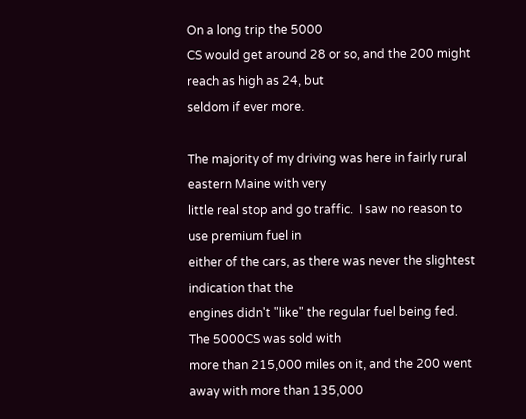On a long trip the 5000
CS would get around 28 or so, and the 200 might reach as high as 24, but
seldom if ever more.

The majority of my driving was here in fairly rural eastern Maine with very
little real stop and go traffic.  I saw no reason to use premium fuel in
either of the cars, as there was never the slightest indication that the
engines didn't "like" the regular fuel being fed.  The 5000CS was sold with
more than 215,000 miles on it, and the 200 went away with more than 135,000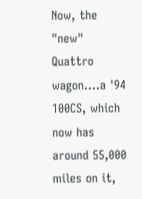Now, the "new" Quattro wagon....a '94 100CS, which now has around 55,000
miles on it,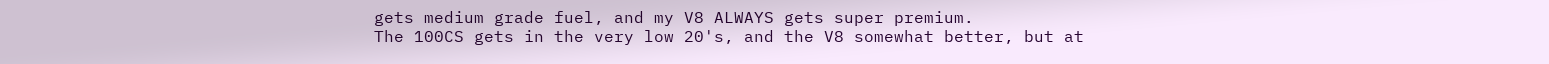gets medium grade fuel, and my V8 ALWAYS gets super premium.
The 100CS gets in the very low 20's, and the V8 somewhat better, but at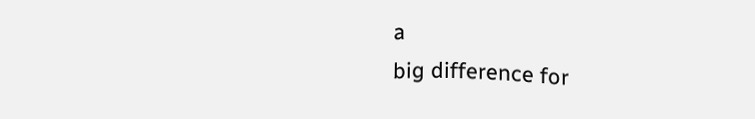a
big difference for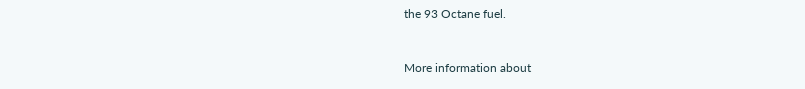the 93 Octane fuel.


More information about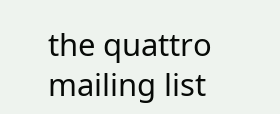the quattro mailing list